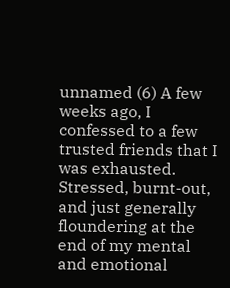unnamed (6) A few weeks ago, I confessed to a few trusted friends that I was exhausted.  Stressed, burnt-out, and just generally floundering at the end of my mental and emotional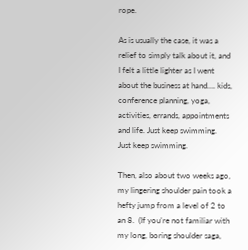rope.

As is usually the case, it was a relief to simply talk about it, and I felt a little lighter as I went about the business at hand…. kids, conference planning, yoga, activities, errands, appointments and life. Just keep swimming.  Just keep swimming.

Then, also about two weeks ago, my lingering shoulder pain took a hefty jump from a level of 2 to an 8.  (If you’re not familiar with my long, boring shoulder saga,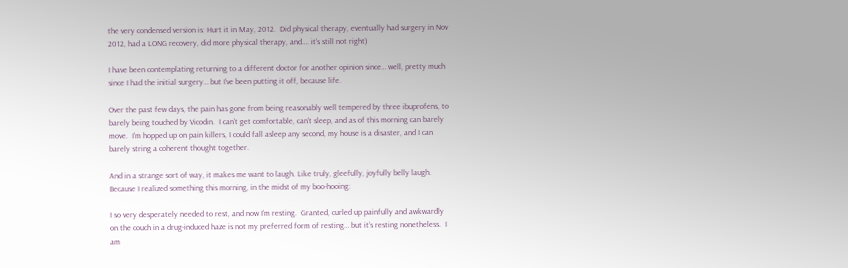the very condensed version is: Hurt it in May, 2012.  Did physical therapy, eventually had surgery in Nov 2012, had a LONG recovery, did more physical therapy, and…. it’s still not right)

I have been contemplating returning to a different doctor for another opinion since… well, pretty much since I had the initial surgery… but I’ve been putting it off, because life.

Over the past few days, the pain has gone from being reasonably well tempered by three ibuprofens, to barely being touched by Vicodin.  I can’t get comfortable, can’t sleep, and as of this morning can barely move.  I’m hopped up on pain killers, I could fall asleep any second, my house is a disaster, and I can barely string a coherent thought together.

And in a strange sort of way, it makes me want to laugh. Like truly, gleefully, joyfully belly laugh. Because I realized something this morning, in the midst of my boo-hooing:

I so very desperately needed to rest, and now I’m resting.  Granted, curled up painfully and awkwardly on the couch in a drug-induced haze is not my preferred form of resting… but it’s resting nonetheless.  I am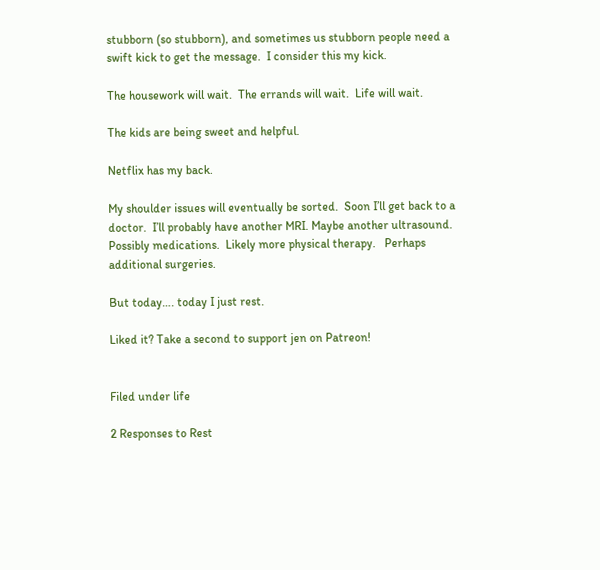stubborn (so stubborn), and sometimes us stubborn people need a swift kick to get the message.  I consider this my kick.

The housework will wait.  The errands will wait.  Life will wait.

The kids are being sweet and helpful.

Netflix has my back.

My shoulder issues will eventually be sorted.  Soon I’ll get back to a doctor.  I’ll probably have another MRI. Maybe another ultrasound.  Possibly medications.  Likely more physical therapy.   Perhaps additional surgeries.

But today…. today I just rest.

Liked it? Take a second to support jen on Patreon!


Filed under life

2 Responses to Rest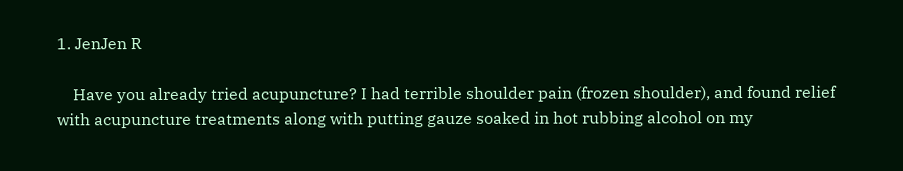1. JenJen R

    Have you already tried acupuncture? I had terrible shoulder pain (frozen shoulder), and found relief with acupuncture treatments along with putting gauze soaked in hot rubbing alcohol on my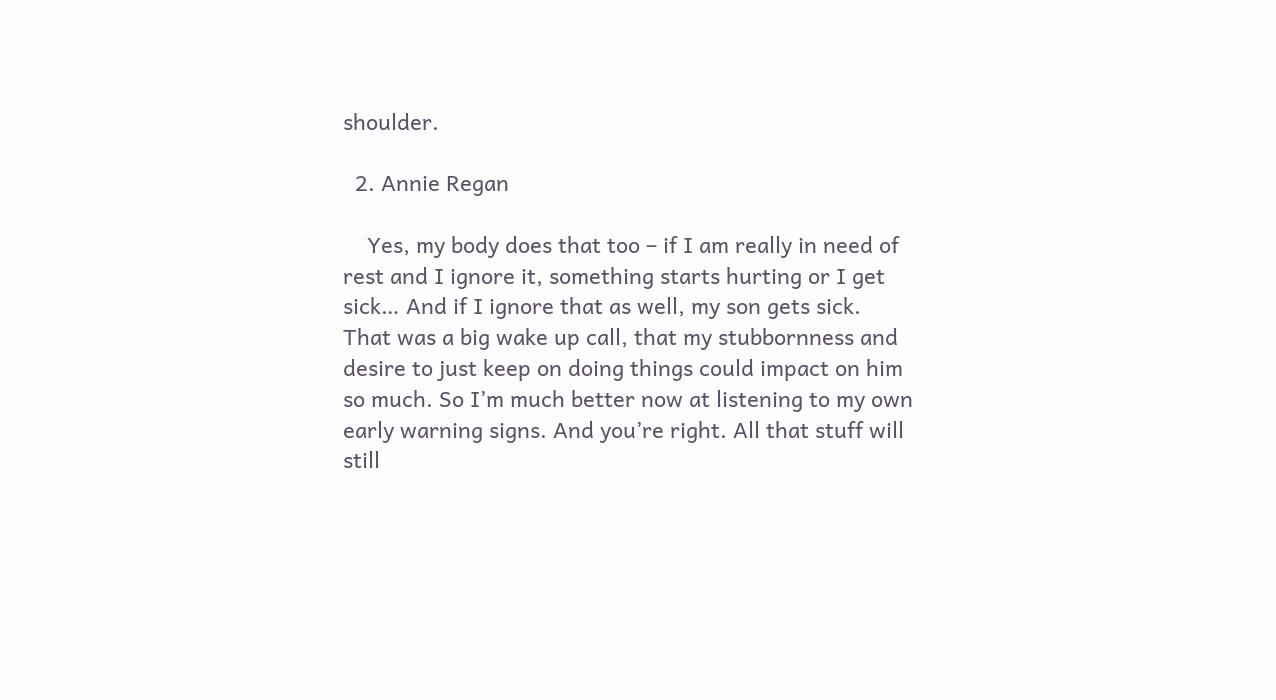shoulder.

  2. Annie Regan

    Yes, my body does that too – if I am really in need of rest and I ignore it, something starts hurting or I get sick… And if I ignore that as well, my son gets sick. That was a big wake up call, that my stubbornness and desire to just keep on doing things could impact on him so much. So I’m much better now at listening to my own early warning signs. And you’re right. All that stuff will still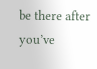be there after you’ve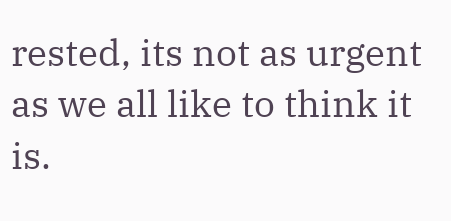rested, its not as urgent as we all like to think it is.